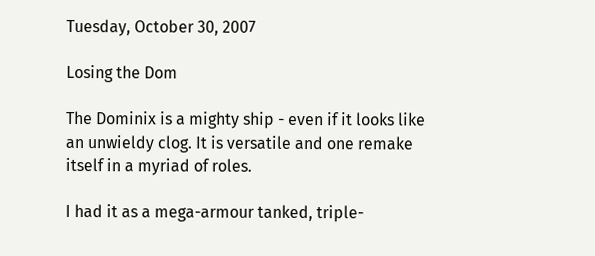Tuesday, October 30, 2007

Losing the Dom

The Dominix is a mighty ship - even if it looks like an unwieldy clog. It is versatile and one remake itself in a myriad of roles.

I had it as a mega-armour tanked, triple-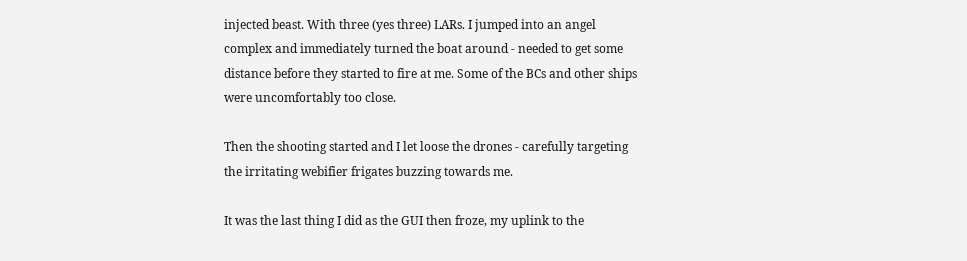injected beast. With three (yes three) LARs. I jumped into an angel complex and immediately turned the boat around - needed to get some distance before they started to fire at me. Some of the BCs and other ships were uncomfortably too close.

Then the shooting started and I let loose the drones - carefully targeting the irritating webifier frigates buzzing towards me.

It was the last thing I did as the GUI then froze, my uplink to the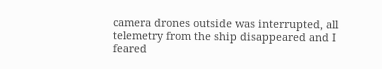camera drones outside was interrupted, all telemetry from the ship disappeared and I feared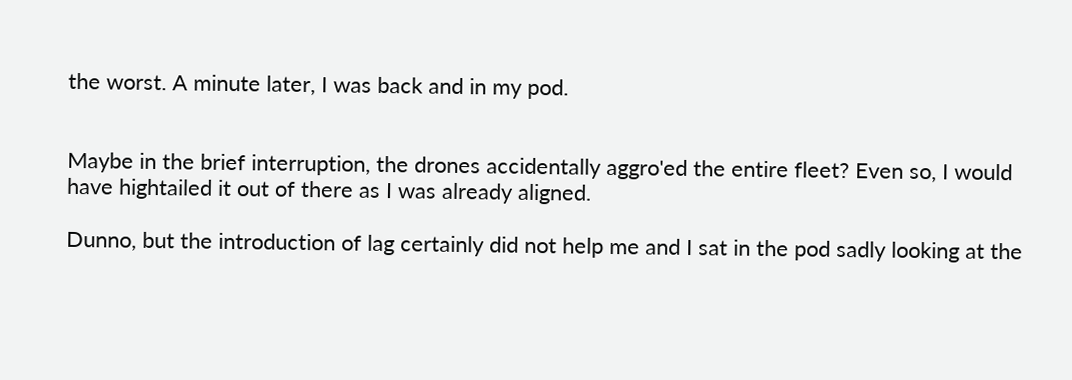the worst. A minute later, I was back and in my pod.


Maybe in the brief interruption, the drones accidentally aggro'ed the entire fleet? Even so, I would have hightailed it out of there as I was already aligned.

Dunno, but the introduction of lag certainly did not help me and I sat in the pod sadly looking at the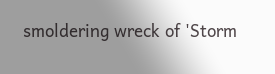smoldering wreck of 'Storm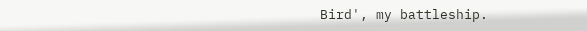Bird', my battleship.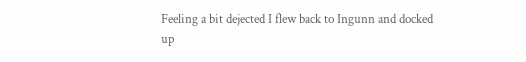Feeling a bit dejected I flew back to Ingunn and docked up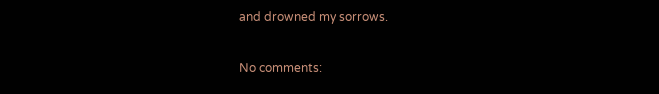and drowned my sorrows.

No comments: